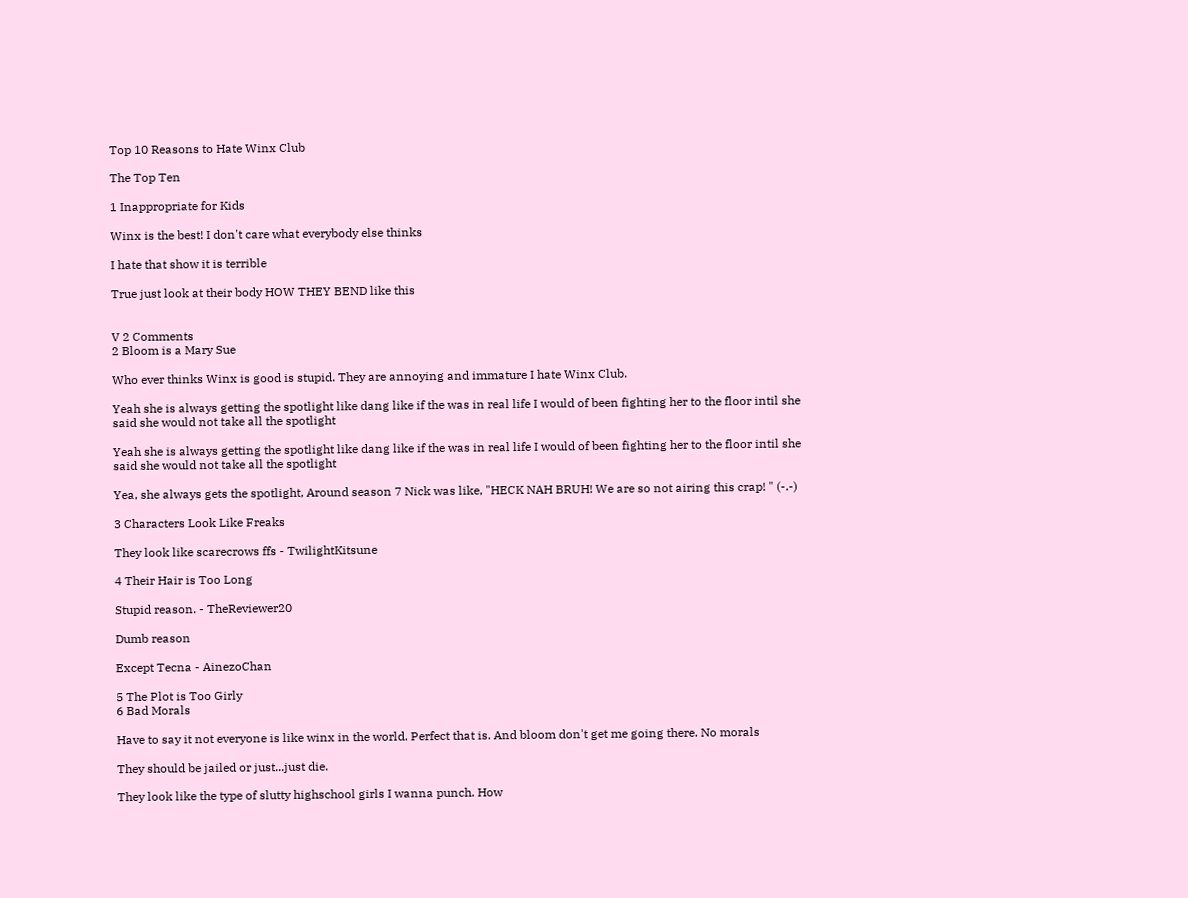Top 10 Reasons to Hate Winx Club

The Top Ten

1 Inappropriate for Kids

Winx is the best! I don't care what everybody else thinks

I hate that show it is terrible

True just look at their body HOW THEY BEND like this


V 2 Comments
2 Bloom is a Mary Sue

Who ever thinks Winx is good is stupid. They are annoying and immature I hate Winx Club.

Yeah she is always getting the spotlight like dang like if the was in real life I would of been fighting her to the floor intil she said she would not take all the spotlight

Yeah she is always getting the spotlight like dang like if the was in real life I would of been fighting her to the floor intil she said she would not take all the spotlight

Yea, she always gets the spotlight, Around season 7 Nick was like, "HECK NAH BRUH! We are so not airing this crap! " (-.-)

3 Characters Look Like Freaks

They look like scarecrows ffs - TwilightKitsune

4 Their Hair is Too Long

Stupid reason. - TheReviewer20

Dumb reason

Except Tecna - AinezoChan

5 The Plot is Too Girly
6 Bad Morals

Have to say it not everyone is like winx in the world. Perfect that is. And bloom don't get me going there. No morals

They should be jailed or just...just die.

They look like the type of slutty highschool girls I wanna punch. How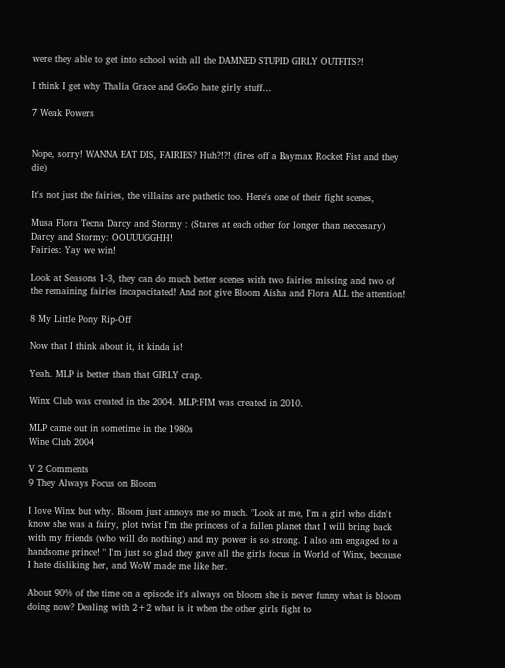were they able to get into school with all the DAMNED STUPID GIRLY OUTFITS?!

I think I get why Thalia Grace and GoGo hate girly stuff…

7 Weak Powers


Nope, sorry! WANNA EAT DIS, FAIRIES? Huh?!?! (fires off a Baymax Rocket Fist and they die)

It's not just the fairies, the villains are pathetic too. Here's one of their fight scenes,

Musa Flora Tecna Darcy and Stormy : (Stares at each other for longer than neccesary)
Darcy and Stormy: OOUUUGGHH!
Fairies: Yay we win!

Look at Seasons 1-3, they can do much better scenes with two fairies missing and two of the remaining fairies incapacitated! And not give Bloom Aisha and Flora ALL the attention!

8 My Little Pony Rip-Off

Now that I think about it, it kinda is!

Yeah. MLP is better than that GIRLY crap.

Winx Club was created in the 2004. MLP:FIM was created in 2010.

MLP came out in sometime in the 1980s
Wine Club 2004

V 2 Comments
9 They Always Focus on Bloom

I love Winx but why. Bloom just annoys me so much. "Look at me, I'm a girl who didn't know she was a fairy, plot twist I'm the princess of a fallen planet that I will bring back with my friends (who will do nothing) and my power is so strong. I also am engaged to a handsome prince! " I'm just so glad they gave all the girls focus in World of Winx, because I hate disliking her, and WoW made me like her.

About 90% of the time on a episode it's always on bloom she is never funny what is bloom doing now? Dealing with 2+2 what is it when the other girls fight to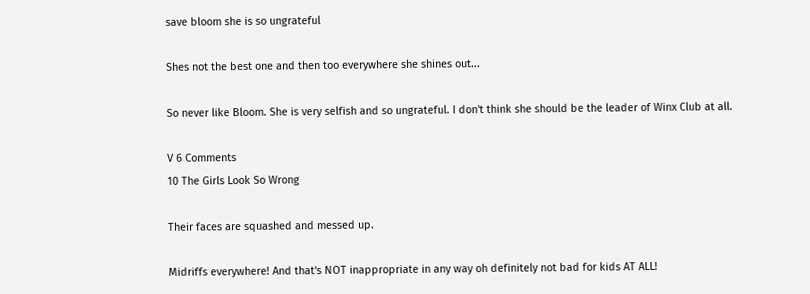save bloom she is so ungrateful

Shes not the best one and then too everywhere she shines out...

So never like Bloom. She is very selfish and so ungrateful. I don't think she should be the leader of Winx Club at all.

V 6 Comments
10 The Girls Look So Wrong

Their faces are squashed and messed up.

Midriffs everywhere! And that's NOT inappropriate in any way oh definitely not bad for kids AT ALL!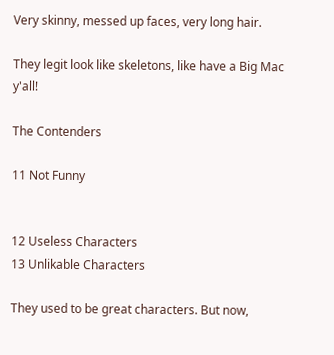Very skinny, messed up faces, very long hair.

They legit look like skeletons, like have a Big Mac y'all!

The Contenders

11 Not Funny


12 Useless Characters
13 Unlikable Characters

They used to be great characters. But now,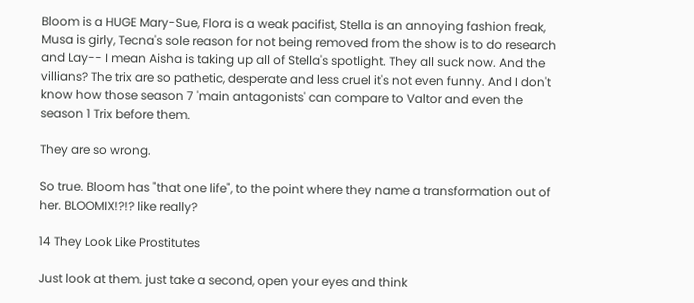Bloom is a HUGE Mary-Sue, Flora is a weak pacifist, Stella is an annoying fashion freak, Musa is girly, Tecna's sole reason for not being removed from the show is to do research and Lay-- I mean Aisha is taking up all of Stella's spotlight. They all suck now. And the villians? The trix are so pathetic, desperate and less cruel it's not even funny. And I don't know how those season 7 'main antagonists' can compare to Valtor and even the season 1 Trix before them.

They are so wrong.

So true. Bloom has "that one life", to the point where they name a transformation out of her. BLOOMIX!?!? like really?

14 They Look Like Prostitutes

Just look at them. just take a second, open your eyes and think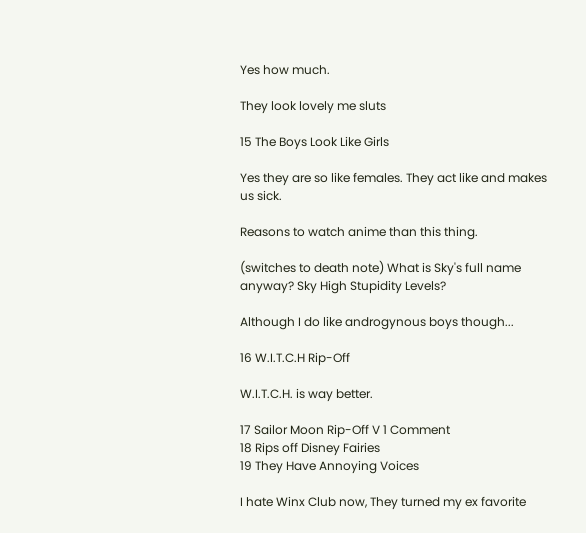Yes how much.

They look lovely me sluts

15 The Boys Look Like Girls

Yes they are so like females. They act like and makes us sick.

Reasons to watch anime than this thing.

(switches to death note) What is Sky's full name anyway? Sky High Stupidity Levels?

Although I do like androgynous boys though...

16 W.I.T.C.H Rip-Off

W.I.T.C.H. is way better.

17 Sailor Moon Rip-Off V 1 Comment
18 Rips off Disney Fairies
19 They Have Annoying Voices

I hate Winx Club now, They turned my ex favorite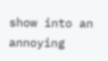show into an annoying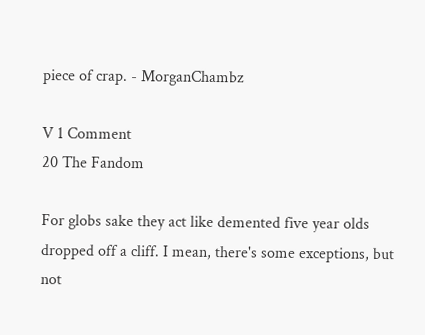piece of crap. - MorganChambz

V 1 Comment
20 The Fandom

For globs sake they act like demented five year olds dropped off a cliff. I mean, there's some exceptions, but not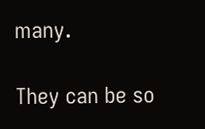many.

They can be so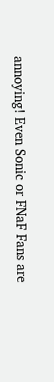annoying! Even Sonic or FNaF Fans are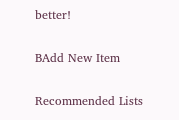better!

BAdd New Item

Recommended Lists